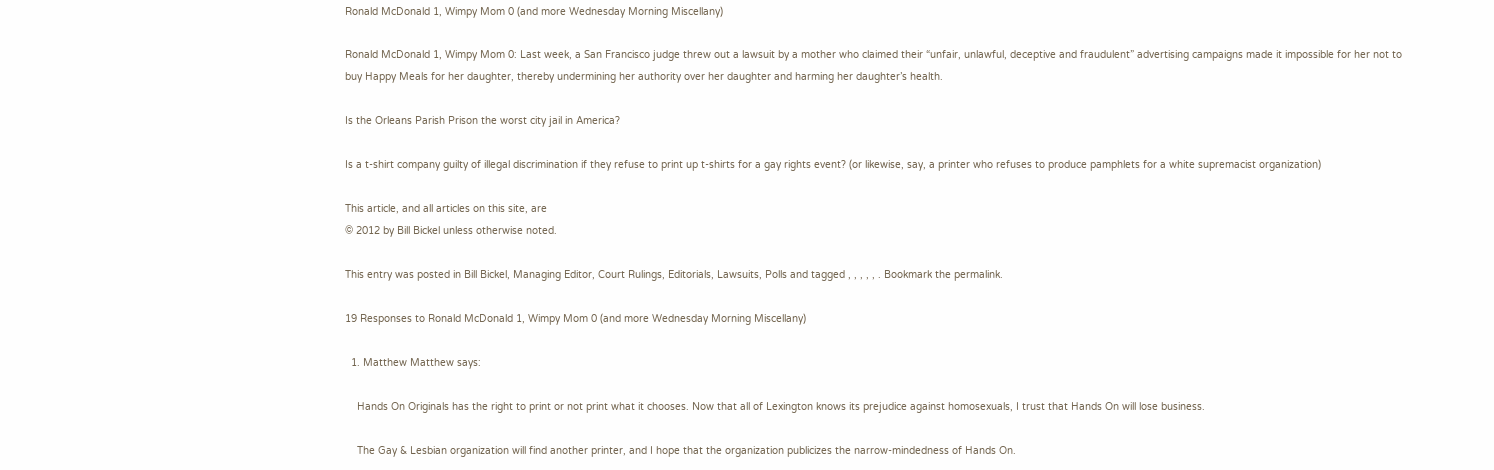Ronald McDonald 1, Wimpy Mom 0 (and more Wednesday Morning Miscellany)

Ronald McDonald 1, Wimpy Mom 0: Last week, a San Francisco judge threw out a lawsuit by a mother who claimed their “unfair, unlawful, deceptive and fraudulent” advertising campaigns made it impossible for her not to buy Happy Meals for her daughter, thereby undermining her authority over her daughter and harming her daughter’s health.

Is the Orleans Parish Prison the worst city jail in America?

Is a t-shirt company guilty of illegal discrimination if they refuse to print up t-shirts for a gay rights event? (or likewise, say, a printer who refuses to produce pamphlets for a white supremacist organization)

This article, and all articles on this site, are
© 2012 by Bill Bickel unless otherwise noted.

This entry was posted in Bill Bickel, Managing Editor, Court Rulings, Editorials, Lawsuits, Polls and tagged , , , , , . Bookmark the permalink.

19 Responses to Ronald McDonald 1, Wimpy Mom 0 (and more Wednesday Morning Miscellany)

  1. Matthew Matthew says:

    Hands On Originals has the right to print or not print what it chooses. Now that all of Lexington knows its prejudice against homosexuals, I trust that Hands On will lose business.

    The Gay & Lesbian organization will find another printer, and I hope that the organization publicizes the narrow-mindedness of Hands On.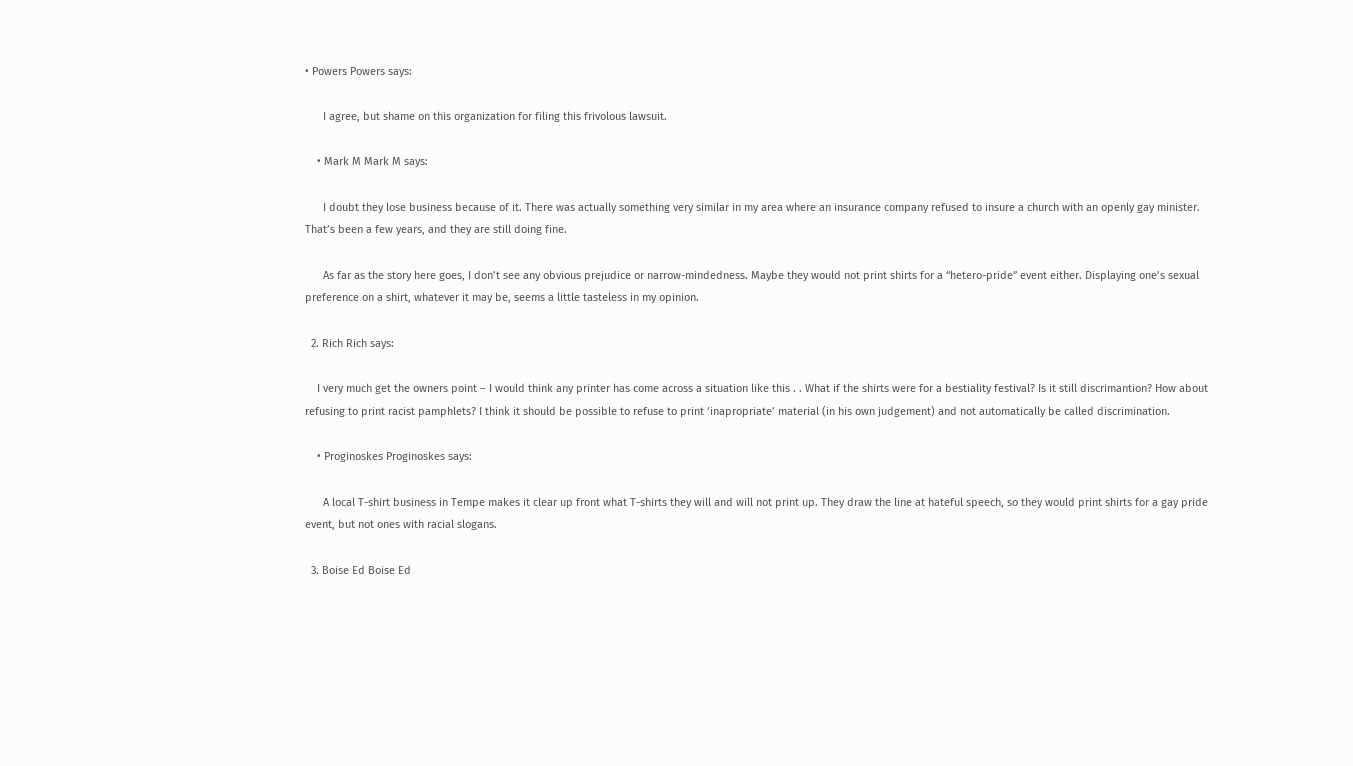• Powers Powers says:

      I agree, but shame on this organization for filing this frivolous lawsuit.

    • Mark M Mark M says:

      I doubt they lose business because of it. There was actually something very similar in my area where an insurance company refused to insure a church with an openly gay minister. That’s been a few years, and they are still doing fine.

      As far as the story here goes, I don’t see any obvious prejudice or narrow-mindedness. Maybe they would not print shirts for a “hetero-pride” event either. Displaying one’s sexual preference on a shirt, whatever it may be, seems a little tasteless in my opinion.

  2. Rich Rich says:

    I very much get the owners point – I would think any printer has come across a situation like this . . What if the shirts were for a bestiality festival? Is it still discrimantion? How about refusing to print racist pamphlets? I think it should be possible to refuse to print ‘inapropriate’ material (in his own judgement) and not automatically be called discrimination.

    • Proginoskes Proginoskes says:

      A local T-shirt business in Tempe makes it clear up front what T-shirts they will and will not print up. They draw the line at hateful speech, so they would print shirts for a gay pride event, but not ones with racial slogans.

  3. Boise Ed Boise Ed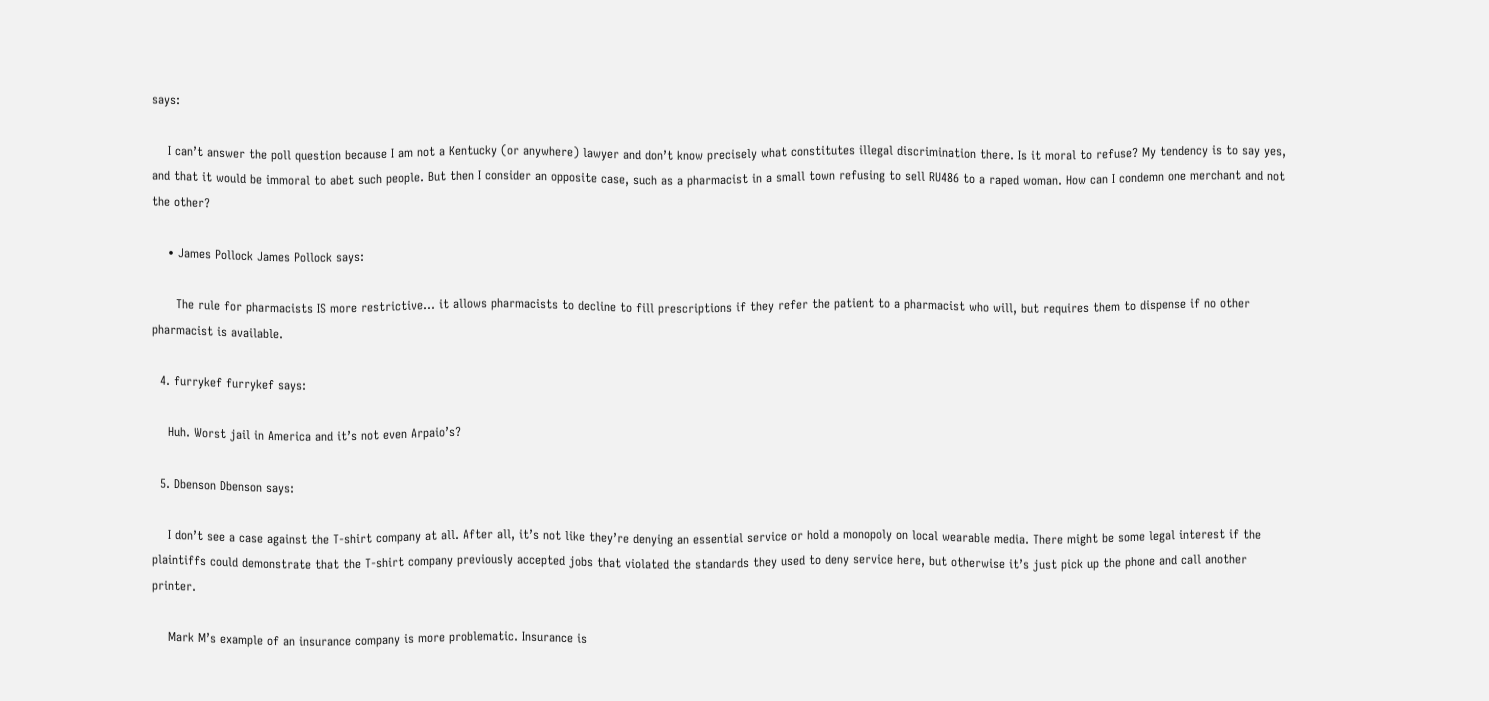says:

    I can’t answer the poll question because I am not a Kentucky (or anywhere) lawyer and don’t know precisely what constitutes illegal discrimination there. Is it moral to refuse? My tendency is to say yes, and that it would be immoral to abet such people. But then I consider an opposite case, such as a pharmacist in a small town refusing to sell RU486 to a raped woman. How can I condemn one merchant and not the other?

    • James Pollock James Pollock says:

      The rule for pharmacists IS more restrictive… it allows pharmacists to decline to fill prescriptions if they refer the patient to a pharmacist who will, but requires them to dispense if no other pharmacist is available.

  4. furrykef furrykef says:

    Huh. Worst jail in America and it’s not even Arpaio’s?

  5. Dbenson Dbenson says:

    I don’t see a case against the T-shirt company at all. After all, it’s not like they’re denying an essential service or hold a monopoly on local wearable media. There might be some legal interest if the plaintiffs could demonstrate that the T-shirt company previously accepted jobs that violated the standards they used to deny service here, but otherwise it’s just pick up the phone and call another printer.

    Mark M’s example of an insurance company is more problematic. Insurance is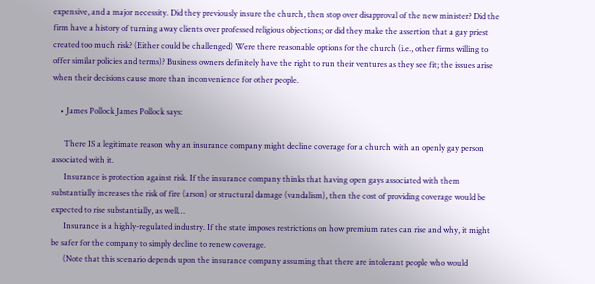expensive, and a major necessity. Did they previously insure the church, then stop over disapproval of the new minister? Did the firm have a history of turning away clients over professed religious objections; or did they make the assertion that a gay priest created too much risk? (Either could be challenged) Were there reasonable options for the church (i.e., other firms willing to offer similar policies and terms)? Business owners definitely have the right to run their ventures as they see fit; the issues arise when their decisions cause more than inconvenience for other people.

    • James Pollock James Pollock says:

      There IS a legitimate reason why an insurance company might decline coverage for a church with an openly gay person associated with it.
      Insurance is protection against risk. If the insurance company thinks that having open gays associated with them substantially increases the risk of fire (arson) or structural damage (vandalism), then the cost of providing coverage would be expected to rise substantially, as well…
      Insurance is a highly-regulated industry. If the state imposes restrictions on how premium rates can rise and why, it might be safer for the company to simply decline to renew coverage.
      (Note that this scenario depends upon the insurance company assuming that there are intolerant people who would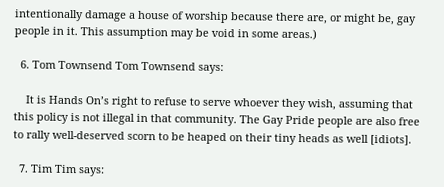intentionally damage a house of worship because there are, or might be, gay people in it. This assumption may be void in some areas.)

  6. Tom Townsend Tom Townsend says:

    It is Hands On’s right to refuse to serve whoever they wish, assuming that this policy is not illegal in that community. The Gay Pride people are also free to rally well-deserved scorn to be heaped on their tiny heads as well [idiots].

  7. Tim Tim says: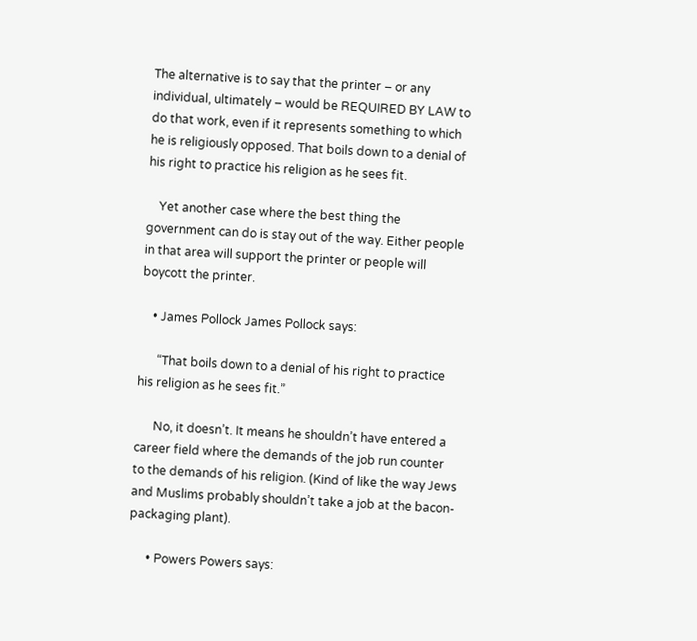The alternative is to say that the printer – or any individual, ultimately – would be REQUIRED BY LAW to do that work, even if it represents something to which he is religiously opposed. That boils down to a denial of his right to practice his religion as he sees fit.

    Yet another case where the best thing the government can do is stay out of the way. Either people in that area will support the printer or people will boycott the printer.

    • James Pollock James Pollock says:

      “That boils down to a denial of his right to practice his religion as he sees fit.”

      No, it doesn’t. It means he shouldn’t have entered a career field where the demands of the job run counter to the demands of his religion. (Kind of like the way Jews and Muslims probably shouldn’t take a job at the bacon-packaging plant).

      • Powers Powers says: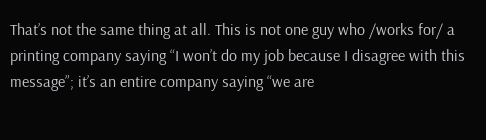That’s not the same thing at all. This is not one guy who /works for/ a printing company saying “I won’t do my job because I disagree with this message”; it’s an entire company saying “we are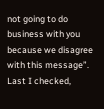not going to do business with you because we disagree with this message”. Last I checked,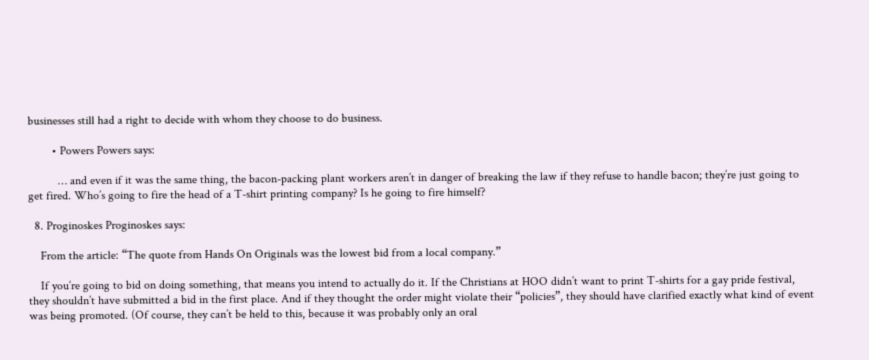businesses still had a right to decide with whom they choose to do business.

        • Powers Powers says:

          … and even if it was the same thing, the bacon-packing plant workers aren’t in danger of breaking the law if they refuse to handle bacon; they’re just going to get fired. Who’s going to fire the head of a T-shirt printing company? Is he going to fire himself?

  8. Proginoskes Proginoskes says:

    From the article: “The quote from Hands On Originals was the lowest bid from a local company.”

    If you’re going to bid on doing something, that means you intend to actually do it. If the Christians at HOO didn’t want to print T-shirts for a gay pride festival, they shouldn’t have submitted a bid in the first place. And if they thought the order might violate their “policies”, they should have clarified exactly what kind of event was being promoted. (Of course, they can’t be held to this, because it was probably only an oral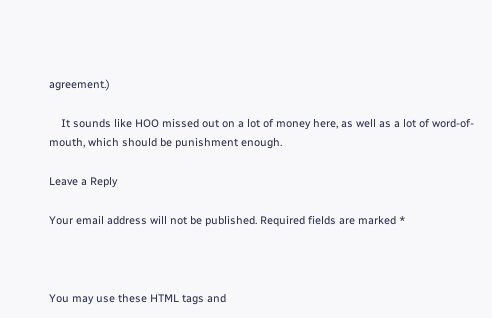agreement.)

    It sounds like HOO missed out on a lot of money here, as well as a lot of word-of-mouth, which should be punishment enough.

Leave a Reply

Your email address will not be published. Required fields are marked *



You may use these HTML tags and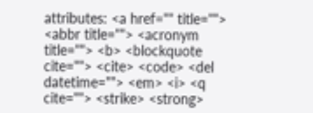attributes: <a href="" title=""> <abbr title=""> <acronym title=""> <b> <blockquote cite=""> <cite> <code> <del datetime=""> <em> <i> <q cite=""> <strike> <strong>